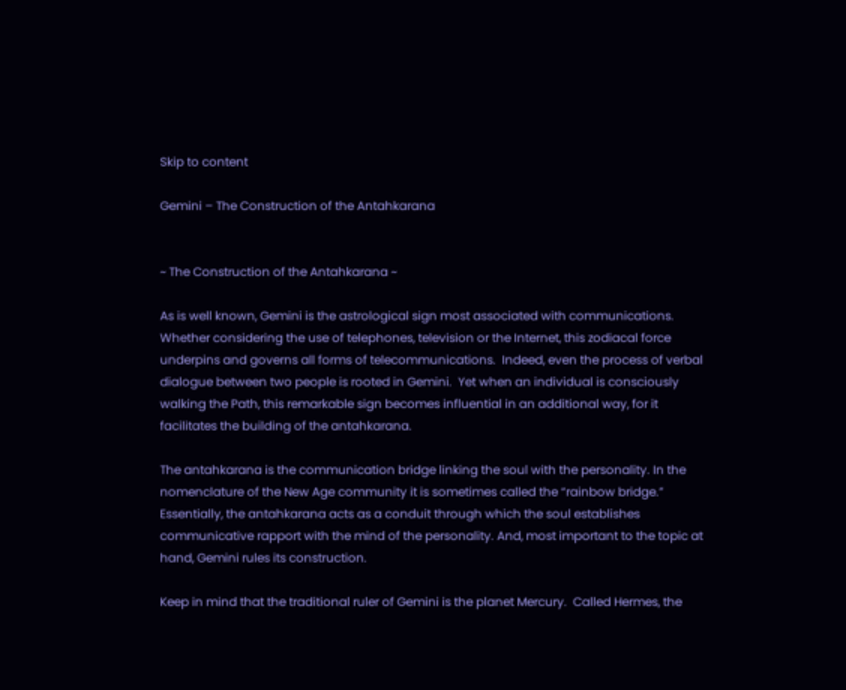Skip to content

Gemini – The Construction of the Antahkarana


~ The Construction of the Antahkarana ~

As is well known, Gemini is the astrological sign most associated with communications.  Whether considering the use of telephones, television or the Internet, this zodiacal force underpins and governs all forms of telecommunications.  Indeed, even the process of verbal dialogue between two people is rooted in Gemini.  Yet when an individual is consciously walking the Path, this remarkable sign becomes influential in an additional way, for it facilitates the building of the antahkarana.

The antahkarana is the communication bridge linking the soul with the personality. In the nomenclature of the New Age community it is sometimes called the “rainbow bridge.” Essentially, the antahkarana acts as a conduit through which the soul establishes communicative rapport with the mind of the personality. And, most important to the topic at hand, Gemini rules its construction.

Keep in mind that the traditional ruler of Gemini is the planet Mercury.  Called Hermes, the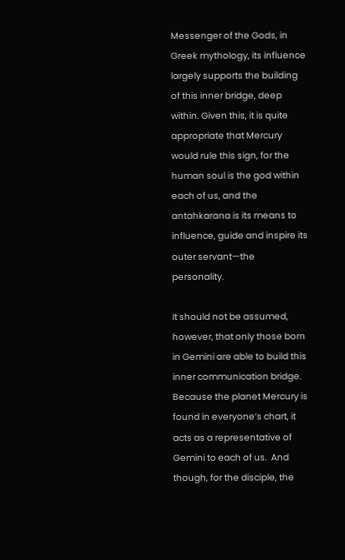Messenger of the Gods, in Greek mythology, its influence largely supports the building of this inner bridge, deep within. Given this, it is quite appropriate that Mercury would rule this sign, for the human soul is the god within each of us, and the antahkarana is its means to influence, guide and inspire its outer servant—the personality.

It should not be assumed, however, that only those born in Gemini are able to build this inner communication bridge. Because the planet Mercury is found in everyone’s chart, it acts as a representative of Gemini to each of us.  And though, for the disciple, the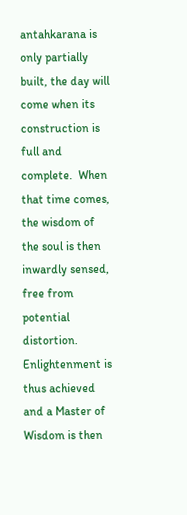antahkarana is only partially built, the day will come when its construction is full and complete.  When that time comes, the wisdom of the soul is then inwardly sensed, free from potential distortion.  Enlightenment is thus achieved and a Master of Wisdom is then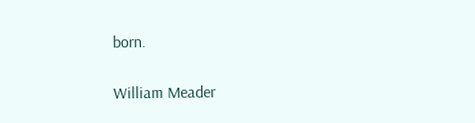born.

William Meader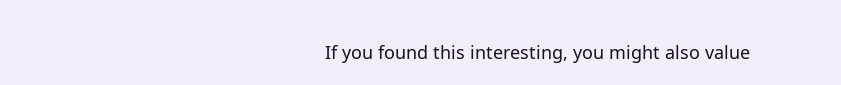If you found this interesting, you might also value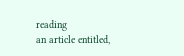reading
an article entitled,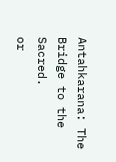Antahkarana: The Bridge to the Sacred.
or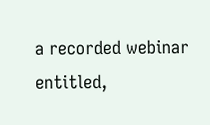a recorded webinar entitled,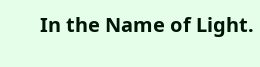In the Name of Light.